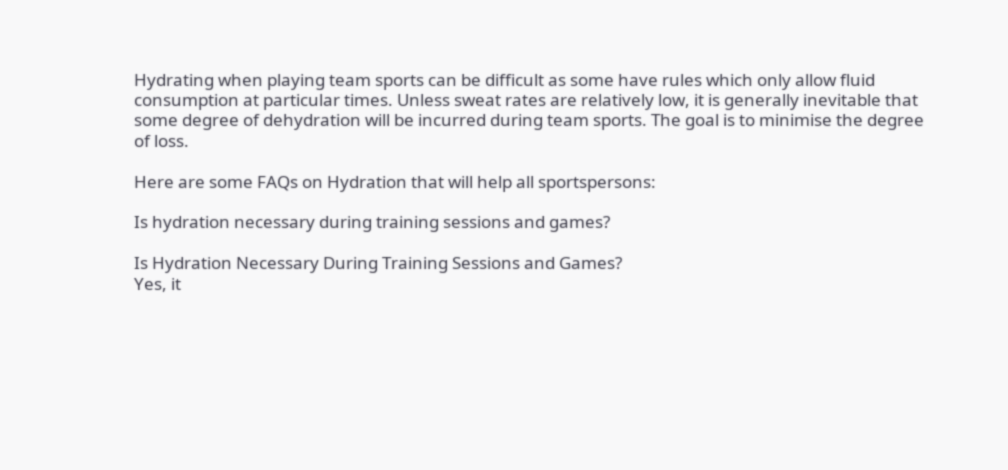Hydrating when playing team sports can be difficult as some have rules which only allow fluid consumption at particular times. Unless sweat rates are relatively low, it is generally inevitable that some degree of dehydration will be incurred during team sports. The goal is to minimise the degree of loss.

Here are some FAQs on Hydration that will help all sportspersons:

Is hydration necessary during training sessions and games?

Is Hydration Necessary During Training Sessions and Games?
Yes, it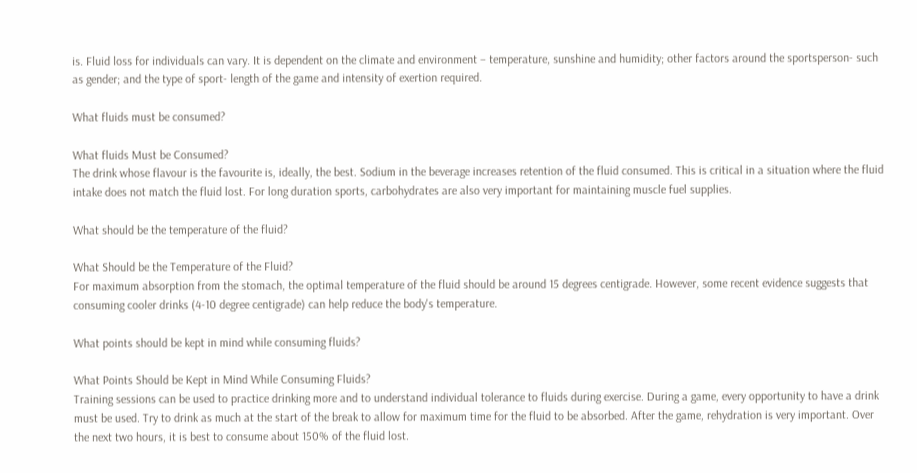is. Fluid loss for individuals can vary. It is dependent on the climate and environment – temperature, sunshine and humidity; other factors around the sportsperson- such as gender; and the type of sport- length of the game and intensity of exertion required.

What fluids must be consumed?

What fluids Must be Consumed?
The drink whose flavour is the favourite is, ideally, the best. Sodium in the beverage increases retention of the fluid consumed. This is critical in a situation where the fluid intake does not match the fluid lost. For long duration sports, carbohydrates are also very important for maintaining muscle fuel supplies.

What should be the temperature of the fluid?

What Should be the Temperature of the Fluid?
For maximum absorption from the stomach, the optimal temperature of the fluid should be around 15 degrees centigrade. However, some recent evidence suggests that consuming cooler drinks (4-10 degree centigrade) can help reduce the body's temperature.

What points should be kept in mind while consuming fluids?

What Points Should be Kept in Mind While Consuming Fluids?
Training sessions can be used to practice drinking more and to understand individual tolerance to fluids during exercise. During a game, every opportunity to have a drink must be used. Try to drink as much at the start of the break to allow for maximum time for the fluid to be absorbed. After the game, rehydration is very important. Over the next two hours, it is best to consume about 150% of the fluid lost.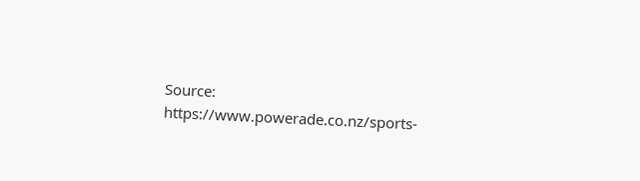Source: https://www.powerade.co.nz/sports-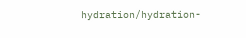hydration/hydration-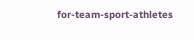for-team-sport-athletes